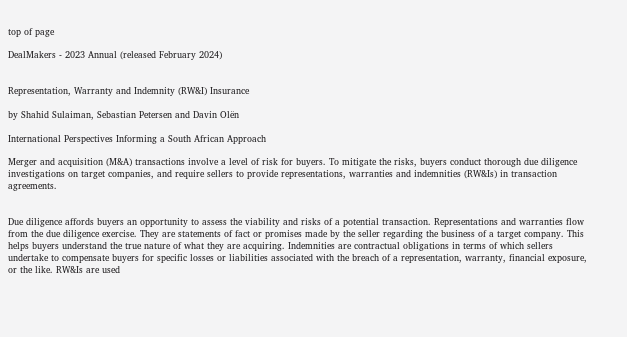top of page

DealMakers - 2023 Annual (released February 2024)


Representation, Warranty and Indemnity (RW&I) Insurance

by Shahid Sulaiman, Sebastian Petersen and Davin Olën

International Perspectives Informing a South African Approach

Merger and acquisition (M&A) transactions involve a level of risk for buyers. To mitigate the risks, buyers conduct thorough due diligence investigations on target companies, and require sellers to provide representations, warranties and indemnities (RW&Is) in transaction agreements.


Due diligence affords buyers an opportunity to assess the viability and risks of a potential transaction. Representations and warranties flow from the due diligence exercise. They are statements of fact or promises made by the seller regarding the business of a target company. This helps buyers understand the true nature of what they are acquiring. Indemnities are contractual obligations in terms of which sellers undertake to compensate buyers for specific losses or liabilities associated with the breach of a representation, warranty, financial exposure, or the like. RW&Is are used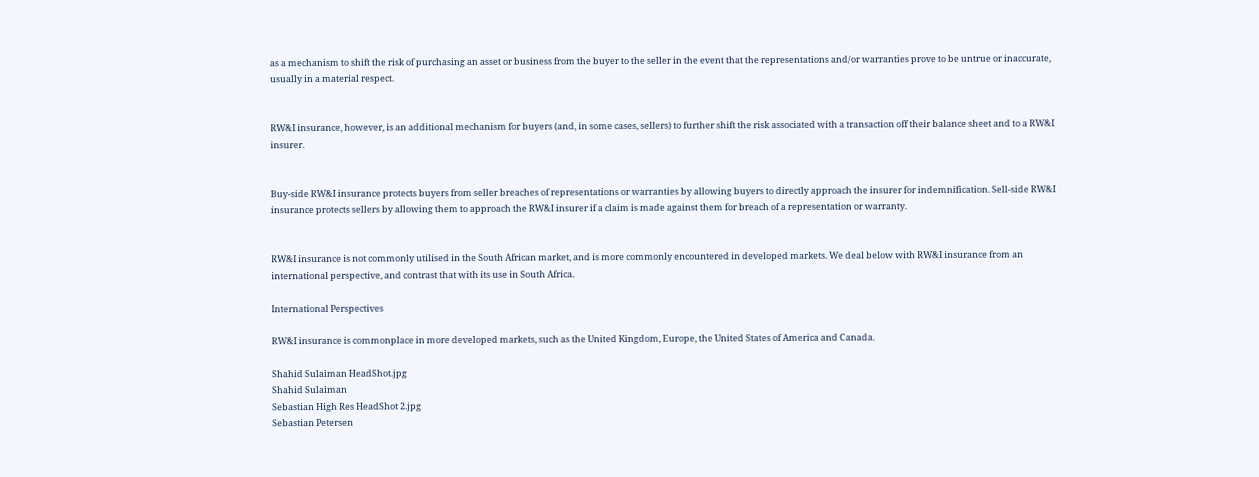as a mechanism to shift the risk of purchasing an asset or business from the buyer to the seller in the event that the representations and/or warranties prove to be untrue or inaccurate, usually in a material respect.


RW&I insurance, however, is an additional mechanism for buyers (and, in some cases, sellers) to further shift the risk associated with a transaction off their balance sheet and to a RW&I insurer.


Buy-side RW&I insurance protects buyers from seller breaches of representations or warranties by allowing buyers to directly approach the insurer for indemnification. Sell-side RW&I insurance protects sellers by allowing them to approach the RW&I insurer if a claim is made against them for breach of a representation or warranty.


RW&I insurance is not commonly utilised in the South African market, and is more commonly encountered in developed markets. We deal below with RW&I insurance from an international perspective, and contrast that with its use in South Africa.

International Perspectives

RW&I insurance is commonplace in more developed markets, such as the United Kingdom, Europe, the United States of America and Canada.

Shahid Sulaiman HeadShot.jpg
Shahid Sulaiman
Sebastian High Res HeadShot 2.jpg
Sebastian Petersen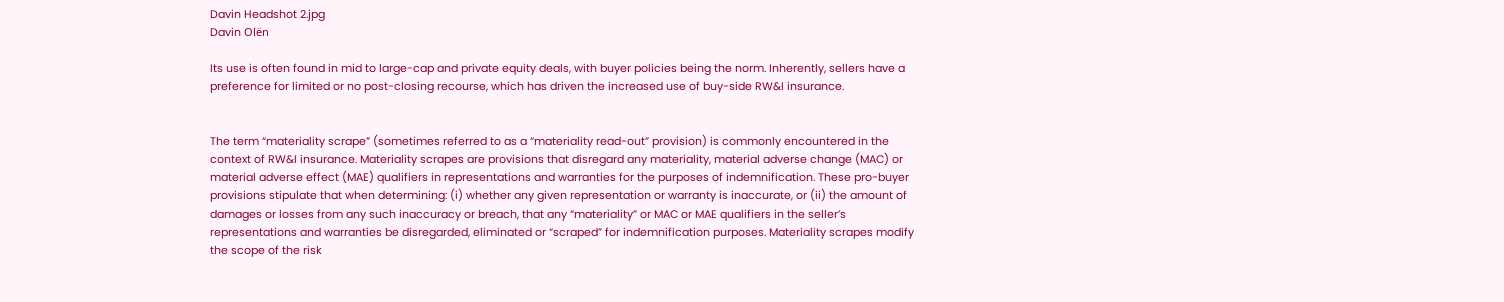Davin Headshot 2.jpg
Davin Olën

Its use is often found in mid to large-cap and private equity deals, with buyer policies being the norm. Inherently, sellers have a preference for limited or no post-closing recourse, which has driven the increased use of buy-side RW&I insurance.


The term “materiality scrape” (sometimes referred to as a “materiality read-out” provision) is commonly encountered in the context of RW&I insurance. Materiality scrapes are provisions that disregard any materiality, material adverse change (MAC) or material adverse effect (MAE) qualifiers in representations and warranties for the purposes of indemnification. These pro-buyer provisions stipulate that when determining: (i) whether any given representation or warranty is inaccurate, or (ii) the amount of damages or losses from any such inaccuracy or breach, that any “materiality” or MAC or MAE qualifiers in the seller’s representations and warranties be disregarded, eliminated or “scraped” for indemnification purposes. Materiality scrapes modify the scope of the risk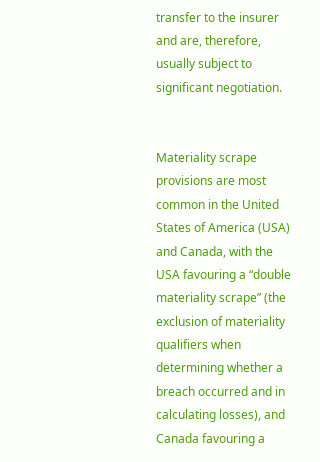transfer to the insurer and are, therefore, usually subject to significant negotiation.


Materiality scrape provisions are most common in the United States of America (USA) and Canada, with the USA favouring a “double materiality scrape” (the exclusion of materiality qualifiers when determining whether a breach occurred and in calculating losses), and Canada favouring a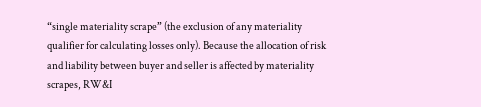“single materiality scrape” (the exclusion of any materiality qualifier for calculating losses only). Because the allocation of risk and liability between buyer and seller is affected by materiality scrapes, RW&I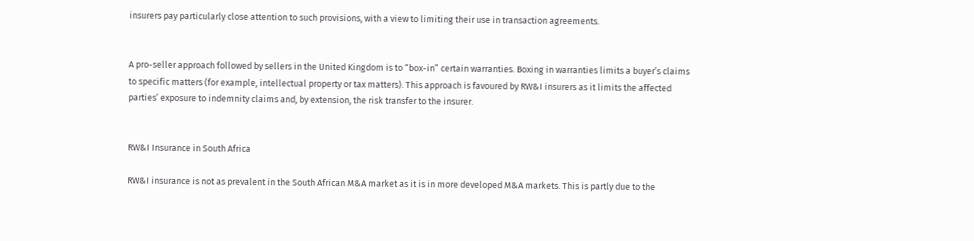insurers pay particularly close attention to such provisions, with a view to limiting their use in transaction agreements.


A pro-seller approach followed by sellers in the United Kingdom is to “box-in” certain warranties. Boxing in warranties limits a buyer’s claims to specific matters (for example, intellectual property or tax matters). This approach is favoured by RW&I insurers as it limits the affected parties’ exposure to indemnity claims and, by extension, the risk transfer to the insurer.


RW&I Insurance in South Africa

RW&I insurance is not as prevalent in the South African M&A market as it is in more developed M&A markets. This is partly due to the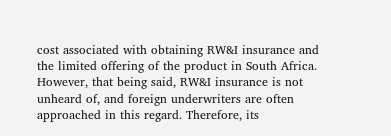cost associated with obtaining RW&I insurance and the limited offering of the product in South Africa. However, that being said, RW&I insurance is not unheard of, and foreign underwriters are often approached in this regard. Therefore, its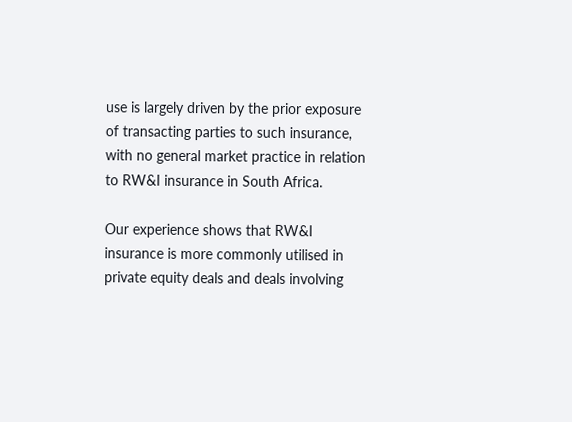use is largely driven by the prior exposure of transacting parties to such insurance, with no general market practice in relation to RW&I insurance in South Africa.

Our experience shows that RW&I insurance is more commonly utilised in private equity deals and deals involving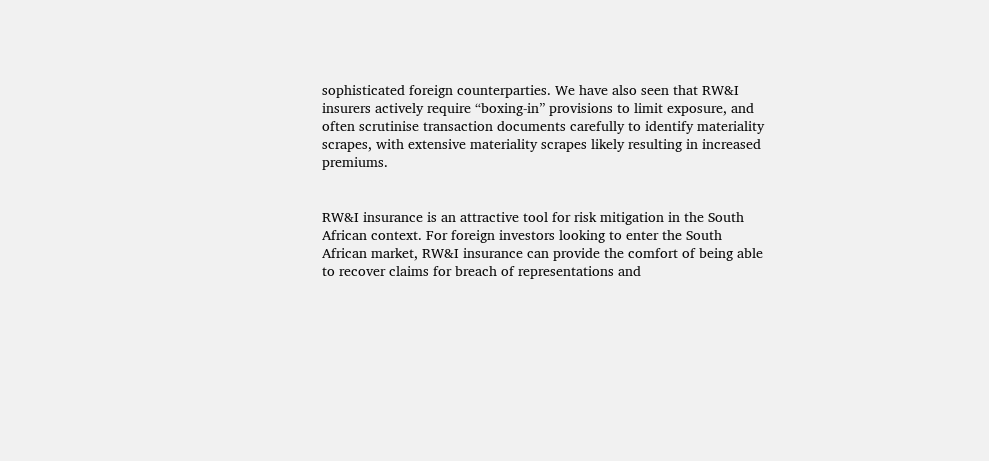sophisticated foreign counterparties. We have also seen that RW&I insurers actively require “boxing-in” provisions to limit exposure, and often scrutinise transaction documents carefully to identify materiality scrapes, with extensive materiality scrapes likely resulting in increased premiums.


RW&I insurance is an attractive tool for risk mitigation in the South African context. For foreign investors looking to enter the South African market, RW&I insurance can provide the comfort of being able to recover claims for breach of representations and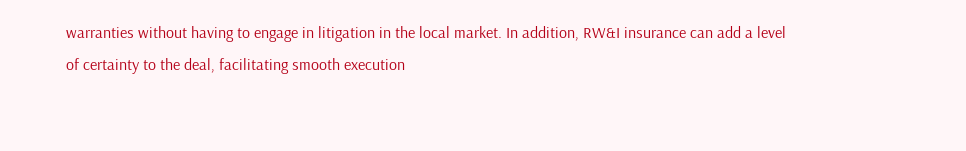warranties without having to engage in litigation in the local market. In addition, RW&I insurance can add a level of certainty to the deal, facilitating smooth execution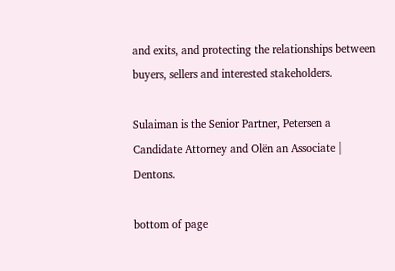and exits, and protecting the relationships between buyers, sellers and interested stakeholders.

Sulaiman is the Senior Partner, Petersen a Candidate Attorney and Olën an Associate | Dentons.

bottom of page